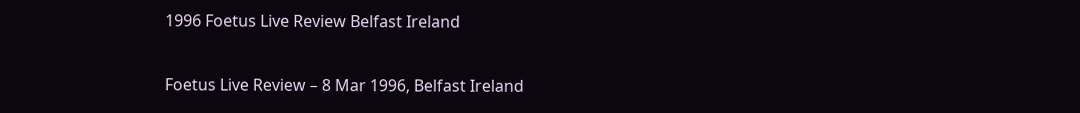1996 Foetus Live Review Belfast Ireland

Foetus Live Review – 8 Mar 1996, Belfast Ireland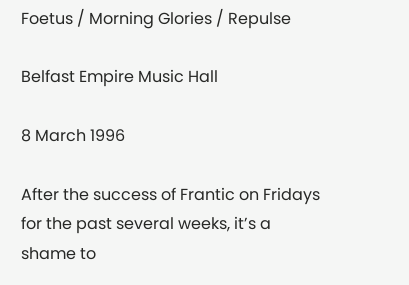Foetus / Morning Glories / Repulse

Belfast Empire Music Hall

8 March 1996

After the success of Frantic on Fridays for the past several weeks, it’s a shame to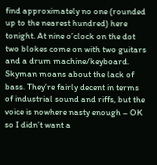find approximately no one (rounded up to the nearest hundred) here tonight. At nine o’clock on the dot two blokes come on with two guitars and a drum machine/keyboard. Skyman moans about the lack of bass. They’re fairly decent in terms of industrial sound and riffs, but the voice is nowhere nasty enough – OK so I didn’t want a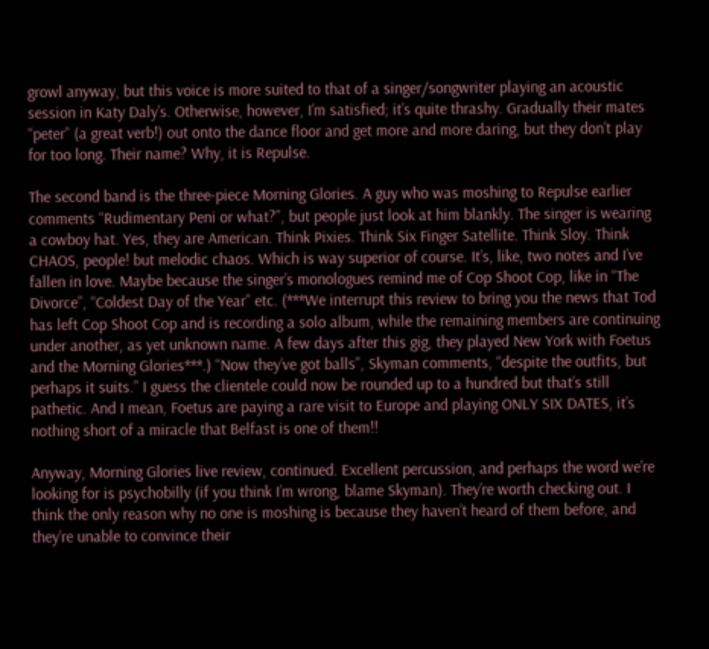growl anyway, but this voice is more suited to that of a singer/songwriter playing an acoustic session in Katy Daly’s. Otherwise, however, I’m satisfied; it’s quite thrashy. Gradually their mates “peter” (a great verb!) out onto the dance floor and get more and more daring, but they don’t play for too long. Their name? Why, it is Repulse.

The second band is the three-piece Morning Glories. A guy who was moshing to Repulse earlier comments “Rudimentary Peni or what?”, but people just look at him blankly. The singer is wearing a cowboy hat. Yes, they are American. Think Pixies. Think Six Finger Satellite. Think Sloy. Think CHAOS, people! but melodic chaos. Which is way superior of course. It’s, like, two notes and I’ve fallen in love. Maybe because the singer’s monologues remind me of Cop Shoot Cop, like in “The Divorce”, “Coldest Day of the Year” etc. (***We interrupt this review to bring you the news that Tod has left Cop Shoot Cop and is recording a solo album, while the remaining members are continuing under another, as yet unknown name. A few days after this gig, they played New York with Foetus and the Morning Glories***.) “Now they’ve got balls”, Skyman comments, “despite the outfits, but perhaps it suits.” I guess the clientele could now be rounded up to a hundred but that’s still pathetic. And I mean, Foetus are paying a rare visit to Europe and playing ONLY SIX DATES, it’s nothing short of a miracle that Belfast is one of them!!

Anyway, Morning Glories live review, continued. Excellent percussion, and perhaps the word we’re looking for is psychobilly (if you think I’m wrong, blame Skyman). They’re worth checking out. I think the only reason why no one is moshing is because they haven’t heard of them before, and they’re unable to convince their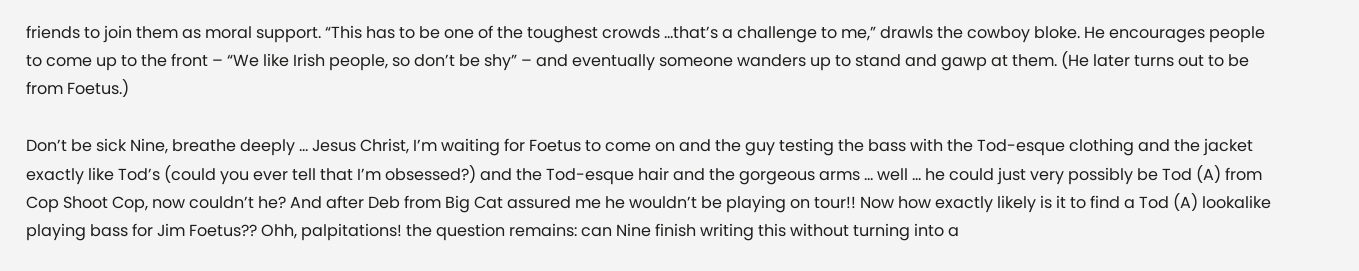friends to join them as moral support. “This has to be one of the toughest crowds …that’s a challenge to me,” drawls the cowboy bloke. He encourages people to come up to the front – “We like Irish people, so don’t be shy” – and eventually someone wanders up to stand and gawp at them. (He later turns out to be from Foetus.)

Don’t be sick Nine, breathe deeply … Jesus Christ, I’m waiting for Foetus to come on and the guy testing the bass with the Tod-esque clothing and the jacket exactly like Tod’s (could you ever tell that I’m obsessed?) and the Tod-esque hair and the gorgeous arms … well … he could just very possibly be Tod (A) from Cop Shoot Cop, now couldn’t he? And after Deb from Big Cat assured me he wouldn’t be playing on tour!! Now how exactly likely is it to find a Tod (A) lookalike playing bass for Jim Foetus?? Ohh, palpitations! the question remains: can Nine finish writing this without turning into a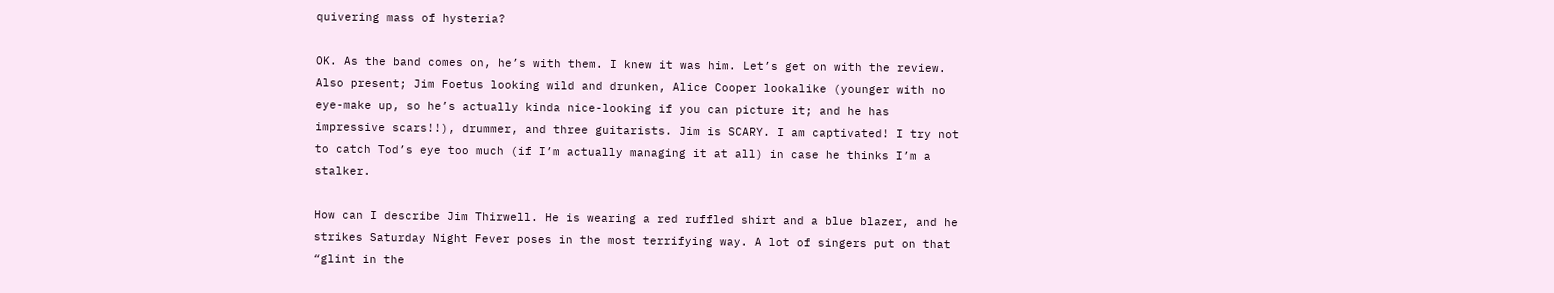quivering mass of hysteria?

OK. As the band comes on, he’s with them. I knew it was him. Let’s get on with the review. Also present; Jim Foetus looking wild and drunken, Alice Cooper lookalike (younger with no eye-make up, so he’s actually kinda nice-looking if you can picture it; and he has impressive scars!!), drummer, and three guitarists. Jim is SCARY. I am captivated! I try not to catch Tod’s eye too much (if I’m actually managing it at all) in case he thinks I’m a stalker.

How can I describe Jim Thirwell. He is wearing a red ruffled shirt and a blue blazer, and he strikes Saturday Night Fever poses in the most terrifying way. A lot of singers put on that “glint in the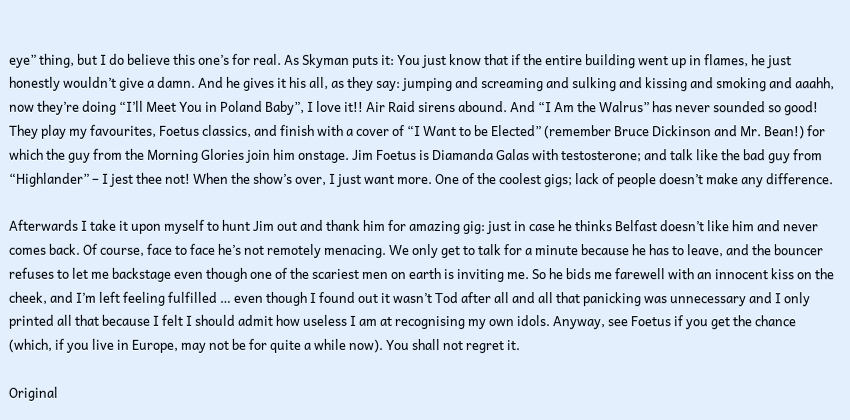eye” thing, but I do believe this one’s for real. As Skyman puts it: You just know that if the entire building went up in flames, he just honestly wouldn’t give a damn. And he gives it his all, as they say: jumping and screaming and sulking and kissing and smoking and aaahh, now they’re doing “I’ll Meet You in Poland Baby”, I love it!! Air Raid sirens abound. And “I Am the Walrus” has never sounded so good! They play my favourites, Foetus classics, and finish with a cover of “I Want to be Elected” (remember Bruce Dickinson and Mr. Bean!) for which the guy from the Morning Glories join him onstage. Jim Foetus is Diamanda Galas with testosterone; and talk like the bad guy from “Highlander” – I jest thee not! When the show’s over, I just want more. One of the coolest gigs; lack of people doesn’t make any difference.

Afterwards I take it upon myself to hunt Jim out and thank him for amazing gig: just in case he thinks Belfast doesn’t like him and never comes back. Of course, face to face he’s not remotely menacing. We only get to talk for a minute because he has to leave, and the bouncer refuses to let me backstage even though one of the scariest men on earth is inviting me. So he bids me farewell with an innocent kiss on the cheek, and I’m left feeling fulfilled … even though I found out it wasn’t Tod after all and all that panicking was unnecessary and I only printed all that because I felt I should admit how useless I am at recognising my own idols. Anyway, see Foetus if you get the chance (which, if you live in Europe, may not be for quite a while now). You shall not regret it.

Original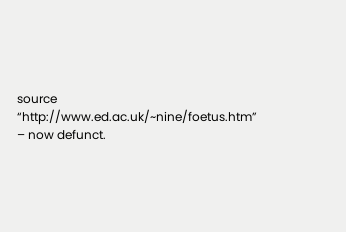source “http://www.ed.ac.uk/~nine/foetus.htm” – now defunct.